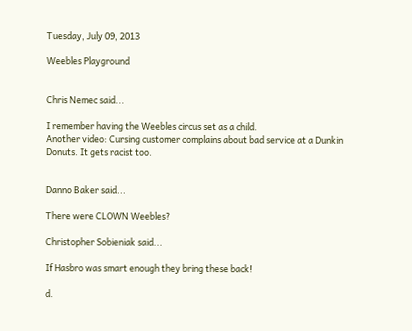Tuesday, July 09, 2013

Weebles Playground


Chris Nemec said...

I remember having the Weebles circus set as a child.
Another video: Cursing customer complains about bad service at a Dunkin Donuts. It gets racist too.


Danno Baker said...

There were CLOWN Weebles?

Christopher Sobieniak said...

If Hasbro was smart enough they bring these back!

d.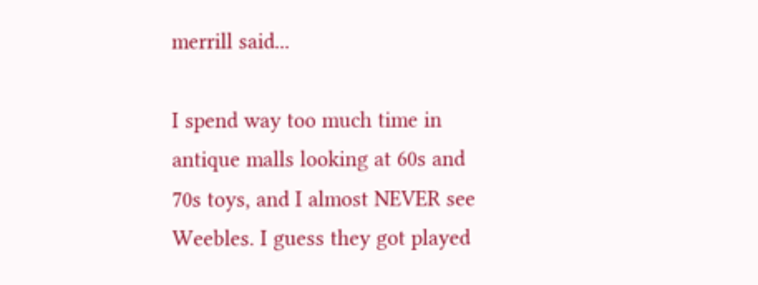merrill said...

I spend way too much time in antique malls looking at 60s and 70s toys, and I almost NEVER see Weebles. I guess they got played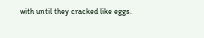with until they cracked like eggs.